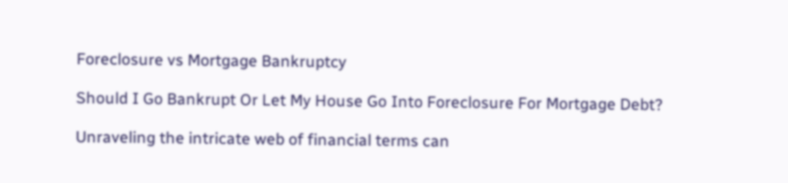Foreclosure vs Mortgage Bankruptcy

Should I Go Bankrupt Or Let My House Go Into Foreclosure For Mortgage Debt?

Unraveling the intricate web of financial terms can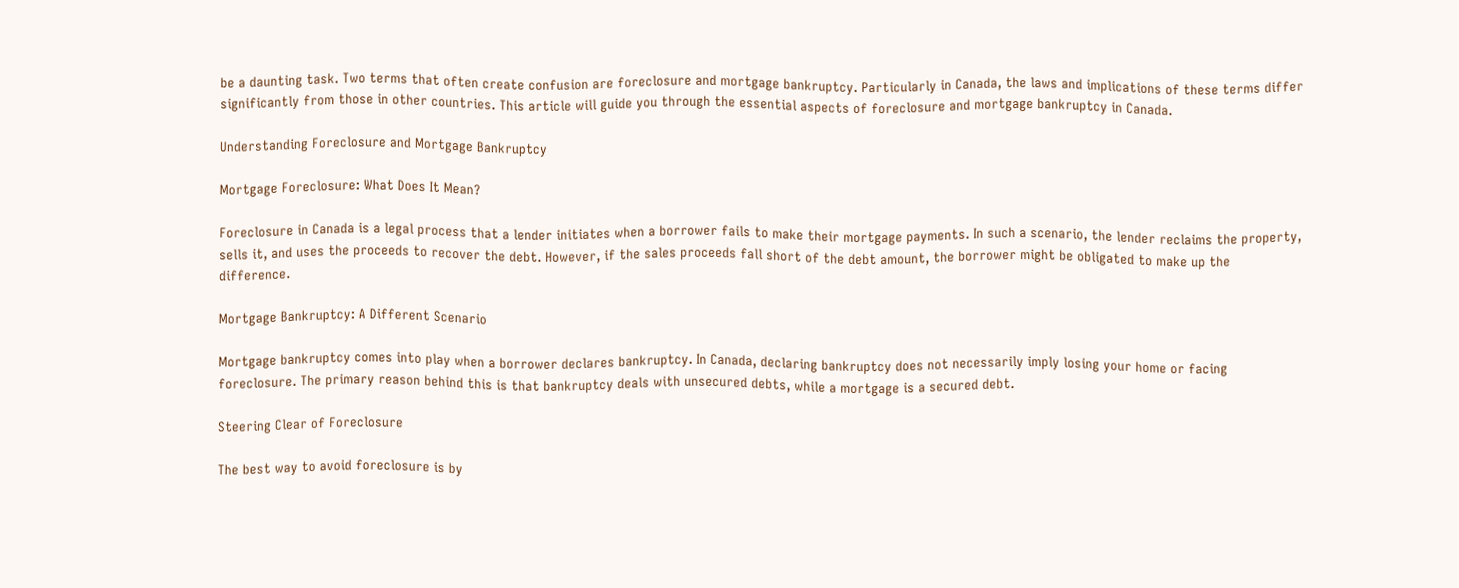be a daunting task. Two terms that often create confusion are foreclosure and mortgage bankruptcy. Particularly in Canada, the laws and implications of these terms differ significantly from those in other countries. This article will guide you through the essential aspects of foreclosure and mortgage bankruptcy in Canada.

Understanding Foreclosure and Mortgage Bankruptcy

Mortgage Foreclosure: What Does It Mean?

Foreclosure in Canada is a legal process that a lender initiates when a borrower fails to make their mortgage payments. In such a scenario, the lender reclaims the property, sells it, and uses the proceeds to recover the debt. However, if the sales proceeds fall short of the debt amount, the borrower might be obligated to make up the difference.

Mortgage Bankruptcy: A Different Scenario

Mortgage bankruptcy comes into play when a borrower declares bankruptcy. In Canada, declaring bankruptcy does not necessarily imply losing your home or facing foreclosure. The primary reason behind this is that bankruptcy deals with unsecured debts, while a mortgage is a secured debt.

Steering Clear of Foreclosure

The best way to avoid foreclosure is by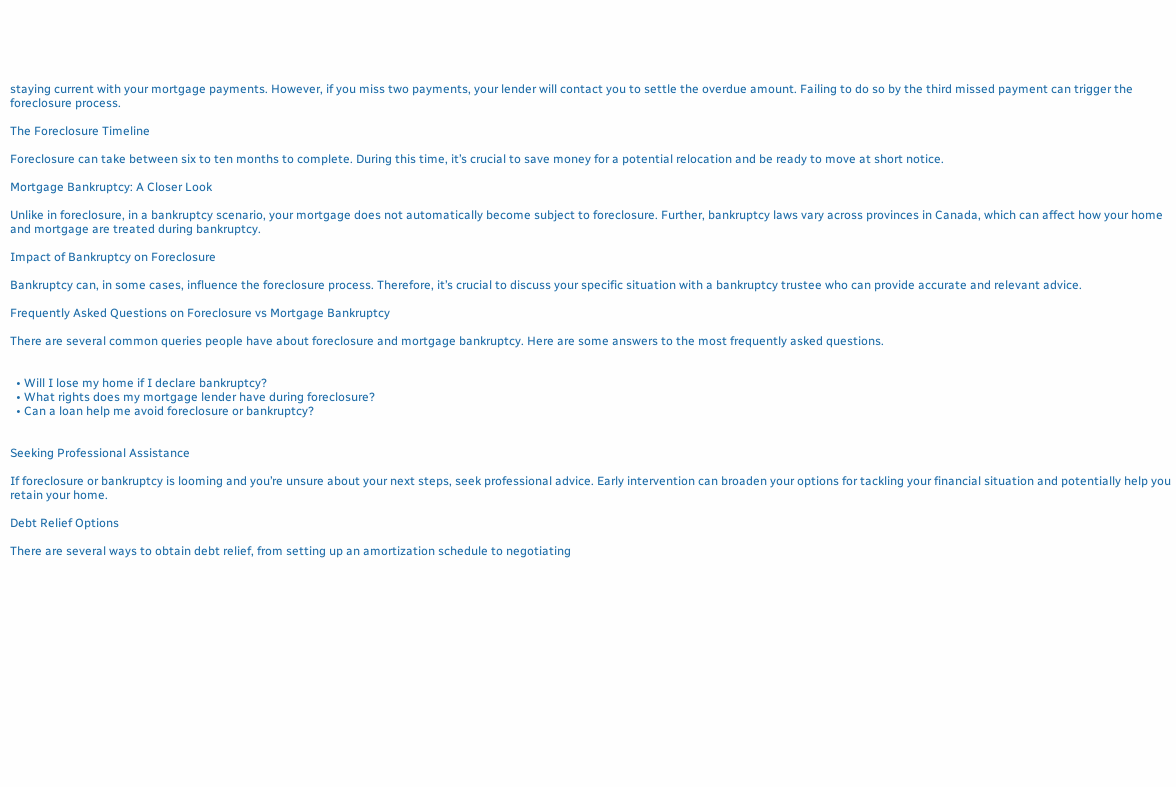staying current with your mortgage payments. However, if you miss two payments, your lender will contact you to settle the overdue amount. Failing to do so by the third missed payment can trigger the foreclosure process.

The Foreclosure Timeline

Foreclosure can take between six to ten months to complete. During this time, it’s crucial to save money for a potential relocation and be ready to move at short notice.

Mortgage Bankruptcy: A Closer Look

Unlike in foreclosure, in a bankruptcy scenario, your mortgage does not automatically become subject to foreclosure. Further, bankruptcy laws vary across provinces in Canada, which can affect how your home and mortgage are treated during bankruptcy.

Impact of Bankruptcy on Foreclosure

Bankruptcy can, in some cases, influence the foreclosure process. Therefore, it’s crucial to discuss your specific situation with a bankruptcy trustee who can provide accurate and relevant advice.

Frequently Asked Questions on Foreclosure vs Mortgage Bankruptcy

There are several common queries people have about foreclosure and mortgage bankruptcy. Here are some answers to the most frequently asked questions.


  • Will I lose my home if I declare bankruptcy?
  • What rights does my mortgage lender have during foreclosure?
  • Can a loan help me avoid foreclosure or bankruptcy?


Seeking Professional Assistance

If foreclosure or bankruptcy is looming and you’re unsure about your next steps, seek professional advice. Early intervention can broaden your options for tackling your financial situation and potentially help you retain your home.

Debt Relief Options

There are several ways to obtain debt relief, from setting up an amortization schedule to negotiating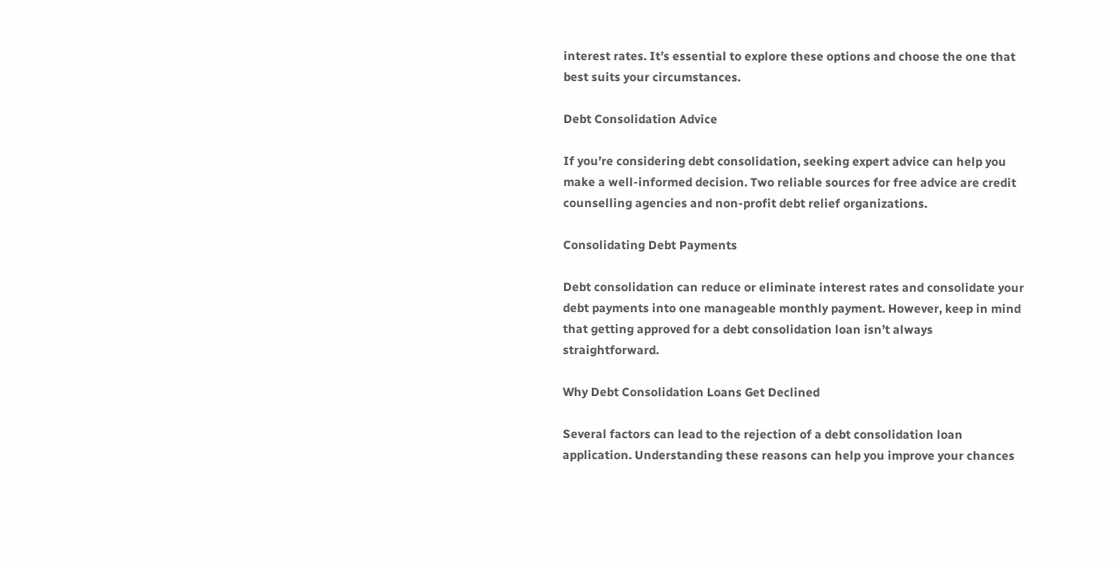interest rates. It’s essential to explore these options and choose the one that best suits your circumstances.

Debt Consolidation Advice

If you’re considering debt consolidation, seeking expert advice can help you make a well-informed decision. Two reliable sources for free advice are credit counselling agencies and non-profit debt relief organizations.

Consolidating Debt Payments

Debt consolidation can reduce or eliminate interest rates and consolidate your debt payments into one manageable monthly payment. However, keep in mind that getting approved for a debt consolidation loan isn’t always straightforward.

Why Debt Consolidation Loans Get Declined

Several factors can lead to the rejection of a debt consolidation loan application. Understanding these reasons can help you improve your chances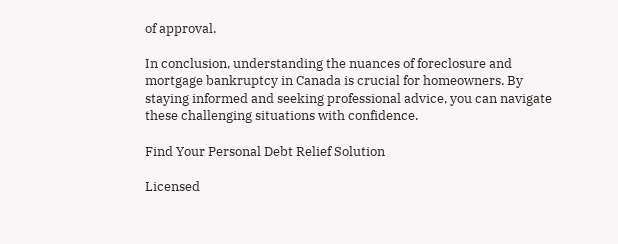of approval.

In conclusion, understanding the nuances of foreclosure and mortgage bankruptcy in Canada is crucial for homeowners. By staying informed and seeking professional advice, you can navigate these challenging situations with confidence.

Find Your Personal Debt Relief Solution

Licensed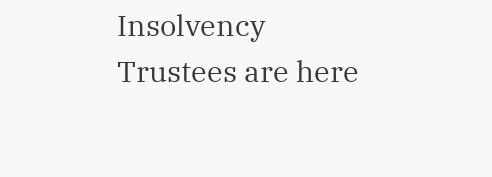Insolvency Trustees are here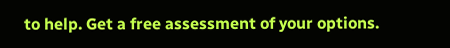to help. Get a free assessment of your options.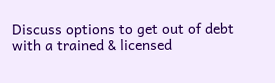Discuss options to get out of debt with a trained & licensed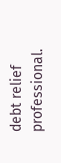debt relief professional.